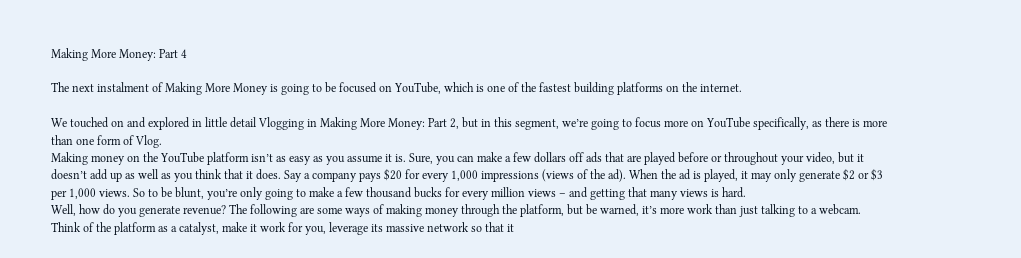Making More Money: Part 4

The next instalment of Making More Money is going to be focused on YouTube, which is one of the fastest building platforms on the internet.

We touched on and explored in little detail Vlogging in Making More Money: Part 2, but in this segment, we’re going to focus more on YouTube specifically, as there is more than one form of Vlog.
Making money on the YouTube platform isn’t as easy as you assume it is. Sure, you can make a few dollars off ads that are played before or throughout your video, but it doesn’t add up as well as you think that it does. Say a company pays $20 for every 1,000 impressions (views of the ad). When the ad is played, it may only generate $2 or $3 per 1,000 views. So to be blunt, you’re only going to make a few thousand bucks for every million views – and getting that many views is hard.
Well, how do you generate revenue? The following are some ways of making money through the platform, but be warned, it’s more work than just talking to a webcam.
Think of the platform as a catalyst, make it work for you, leverage its massive network so that it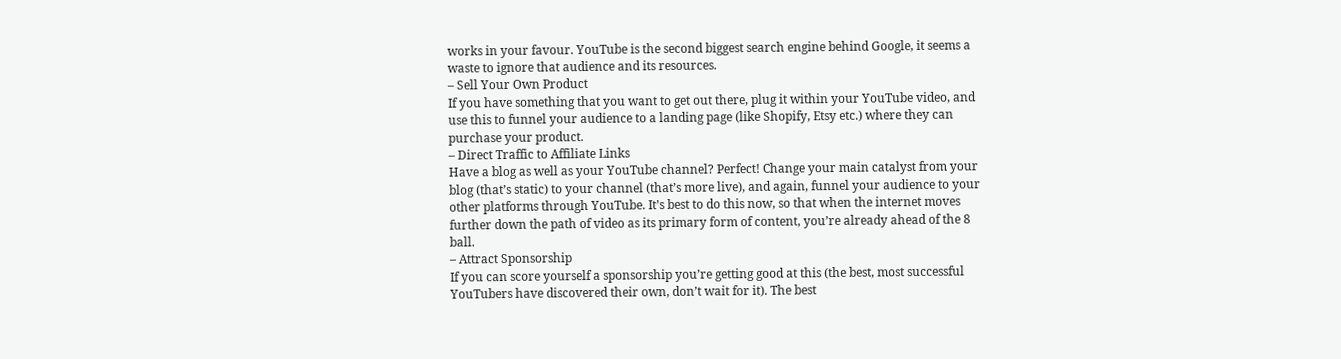works in your favour. YouTube is the second biggest search engine behind Google, it seems a waste to ignore that audience and its resources.
– Sell Your Own Product
If you have something that you want to get out there, plug it within your YouTube video, and use this to funnel your audience to a landing page (like Shopify, Etsy etc.) where they can purchase your product.
– Direct Traffic to Affiliate Links
Have a blog as well as your YouTube channel? Perfect! Change your main catalyst from your blog (that’s static) to your channel (that’s more live), and again, funnel your audience to your other platforms through YouTube. It’s best to do this now, so that when the internet moves further down the path of video as its primary form of content, you’re already ahead of the 8 ball.
– Attract Sponsorship
If you can score yourself a sponsorship you’re getting good at this (the best, most successful YouTubers have discovered their own, don’t wait for it). The best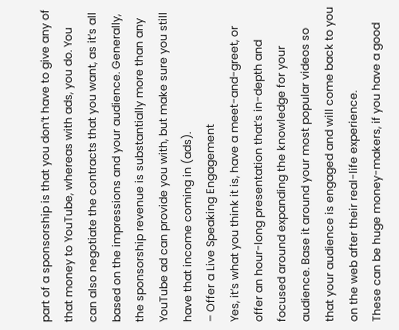part of a sponsorship is that you don’t have to give any of that money to YouTube, whereas with ads, you do. You can also negotiate the contracts that you want, as it’s all based on the impressions and your audience. Generally, the sponsorship revenue is substantially more than any YouTube ad can provide you with, but make sure you still have that income coming in (ads).
– Offer a Live Speaking Engagement
Yes, it’s what you think it is, have a meet-and-greet, or offer an hour-long presentation that’s in-depth and focused around expanding the knowledge for your audience. Base it around your most popular videos so that your audience is engaged and will come back to you on the web after their real-life experience.
These can be huge money-makers, if you have a good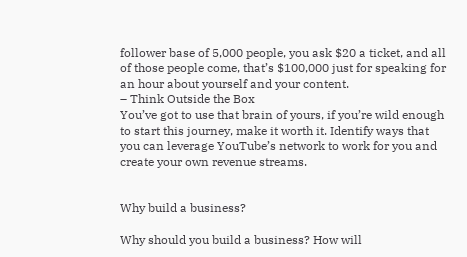follower base of 5,000 people, you ask $20 a ticket, and all of those people come, that’s $100,000 just for speaking for an hour about yourself and your content.
– Think Outside the Box
You’ve got to use that brain of yours, if you’re wild enough to start this journey, make it worth it. Identify ways that you can leverage YouTube’s network to work for you and create your own revenue streams.


Why build a business?

Why should you build a business? How will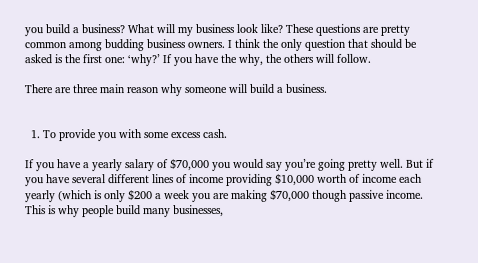you build a business? What will my business look like? These questions are pretty common among budding business owners. I think the only question that should be asked is the first one: ‘why?’ If you have the why, the others will follow.

There are three main reason why someone will build a business.


  1. To provide you with some excess cash.

If you have a yearly salary of $70,000 you would say you’re going pretty well. But if you have several different lines of income providing $10,000 worth of income each yearly (which is only $200 a week you are making $70,000 though passive income. This is why people build many businesses,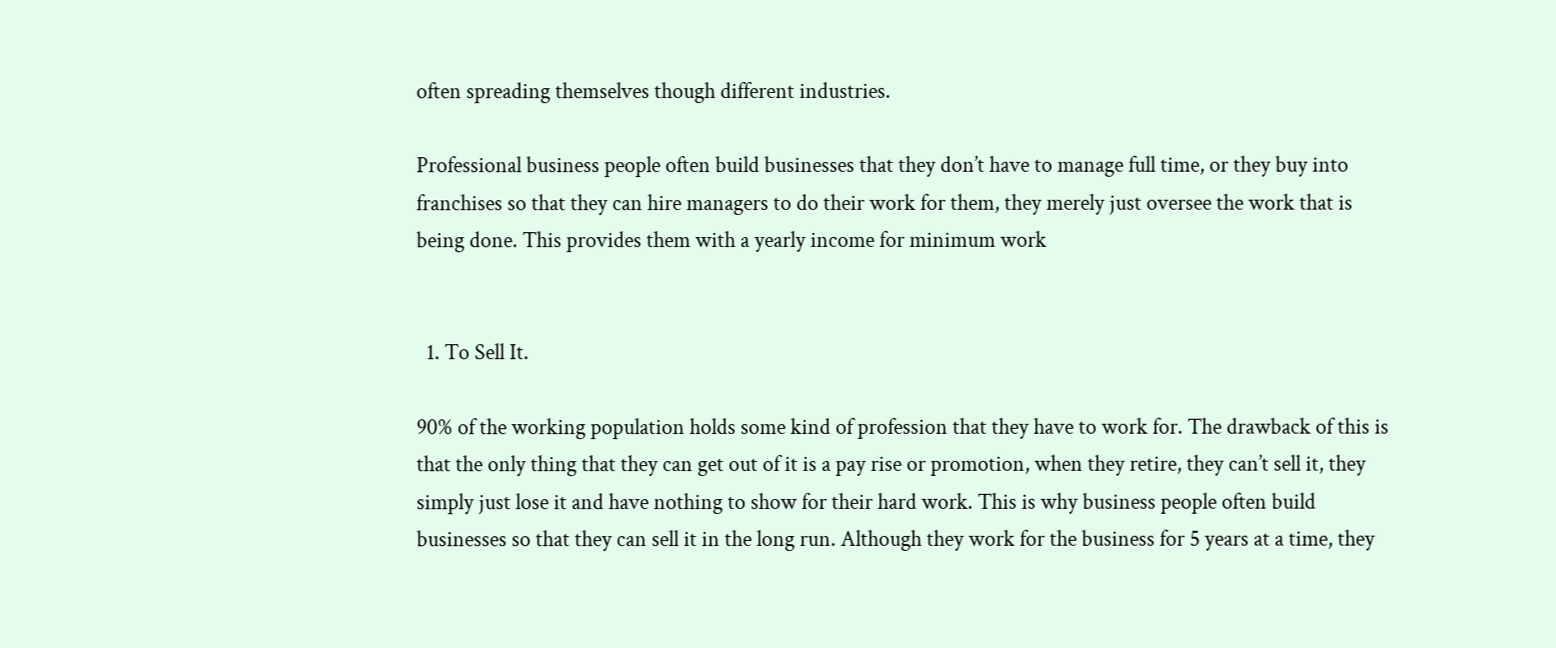often spreading themselves though different industries.

Professional business people often build businesses that they don’t have to manage full time, or they buy into franchises so that they can hire managers to do their work for them, they merely just oversee the work that is being done. This provides them with a yearly income for minimum work


  1. To Sell It.

90% of the working population holds some kind of profession that they have to work for. The drawback of this is that the only thing that they can get out of it is a pay rise or promotion, when they retire, they can’t sell it, they simply just lose it and have nothing to show for their hard work. This is why business people often build businesses so that they can sell it in the long run. Although they work for the business for 5 years at a time, they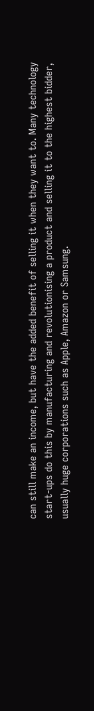can still make an income, but have the added benefit of selling it when they want to. Many technology start-ups do this by manufacturing and revolutionising a product and selling it to the highest bidder, usually huge corporations such as Apple, Amazon or Samsung.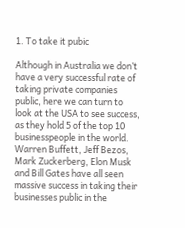1. To take it pubic

Although in Australia we don’t have a very successful rate of taking private companies public, here we can turn to look at the USA to see success, as they hold 5 of the top 10 businesspeople in the world.
Warren Buffett, Jeff Bezos, Mark Zuckerberg, Elon Musk and Bill Gates have all seen massive success in taking their businesses public in the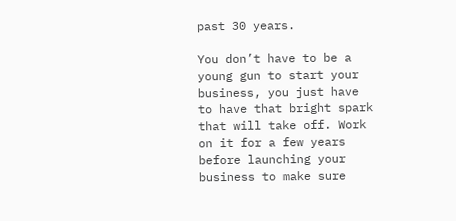past 30 years.

You don’t have to be a young gun to start your business, you just have to have that bright spark that will take off. Work on it for a few years before launching your business to make sure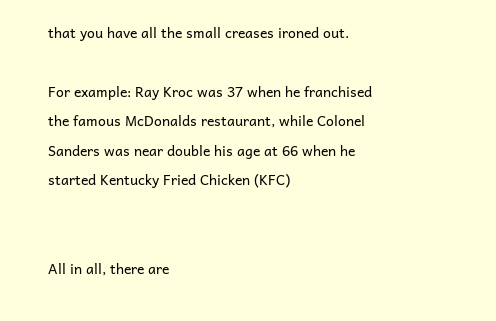that you have all the small creases ironed out.

For example: Ray Kroc was 37 when he franchised the famous McDonalds restaurant, while Colonel Sanders was near double his age at 66 when he started Kentucky Fried Chicken (KFC)


All in all, there are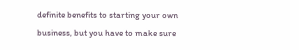definite benefits to starting your own business, but you have to make sure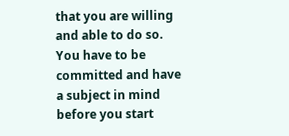that you are willing and able to do so. You have to be committed and have a subject in mind before you start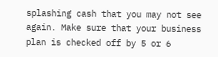splashing cash that you may not see again. Make sure that your business plan is checked off by 5 or 6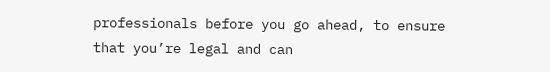professionals before you go ahead, to ensure that you’re legal and can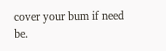cover your bum if need be.